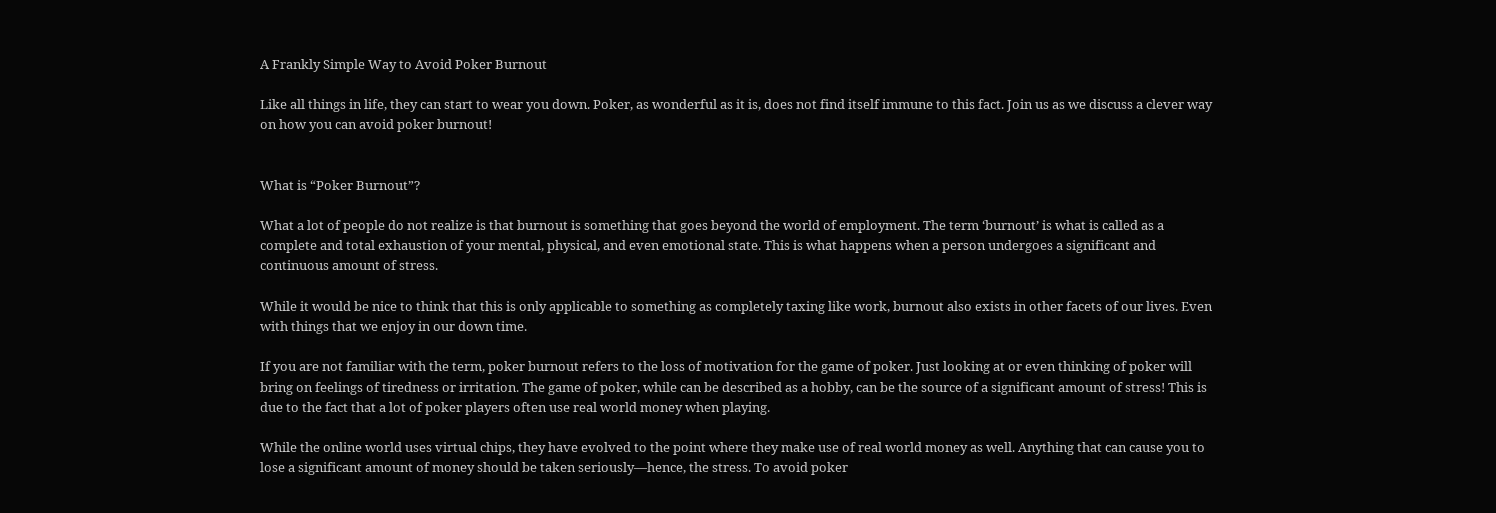A Frankly Simple Way to Avoid Poker Burnout

Like all things in life, they can start to wear you down. Poker, as wonderful as it is, does not find itself immune to this fact. Join us as we discuss a clever way on how you can avoid poker burnout!


What is “Poker Burnout”?

What a lot of people do not realize is that burnout is something that goes beyond the world of employment. The term ‘burnout’ is what is called as a complete and total exhaustion of your mental, physical, and even emotional state. This is what happens when a person undergoes a significant and continuous amount of stress.

While it would be nice to think that this is only applicable to something as completely taxing like work, burnout also exists in other facets of our lives. Even with things that we enjoy in our down time.

If you are not familiar with the term, poker burnout refers to the loss of motivation for the game of poker. Just looking at or even thinking of poker will bring on feelings of tiredness or irritation. The game of poker, while can be described as a hobby, can be the source of a significant amount of stress! This is due to the fact that a lot of poker players often use real world money when playing.

While the online world uses virtual chips, they have evolved to the point where they make use of real world money as well. Anything that can cause you to lose a significant amount of money should be taken seriously—hence, the stress. To avoid poker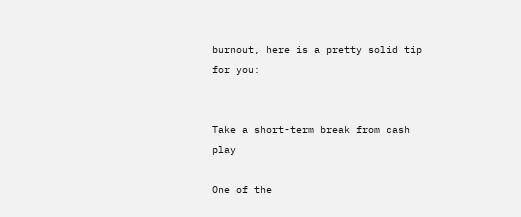burnout, here is a pretty solid tip for you:


Take a short-term break from cash play

One of the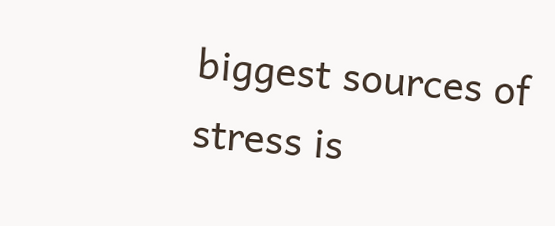biggest sources of stress is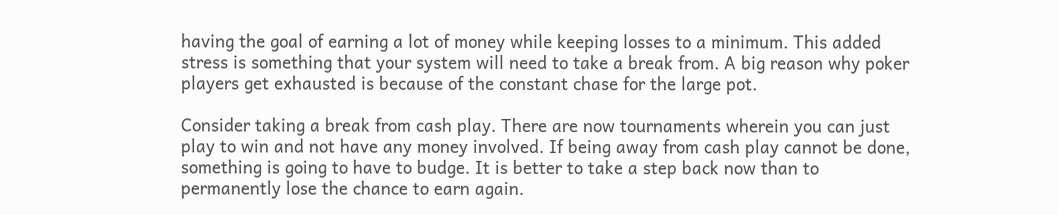having the goal of earning a lot of money while keeping losses to a minimum. This added stress is something that your system will need to take a break from. A big reason why poker players get exhausted is because of the constant chase for the large pot.

Consider taking a break from cash play. There are now tournaments wherein you can just play to win and not have any money involved. If being away from cash play cannot be done, something is going to have to budge. It is better to take a step back now than to permanently lose the chance to earn again.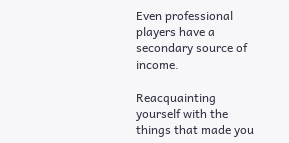Even professional players have a secondary source of income.

Reacquainting yourself with the things that made you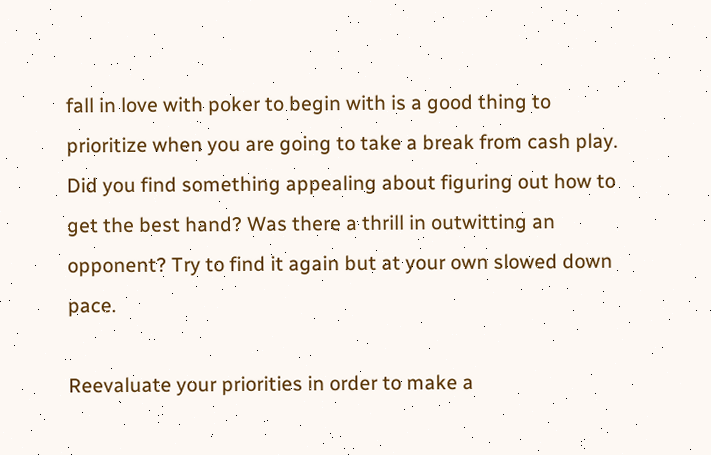fall in love with poker to begin with is a good thing to prioritize when you are going to take a break from cash play. Did you find something appealing about figuring out how to get the best hand? Was there a thrill in outwitting an opponent? Try to find it again but at your own slowed down pace.

Reevaluate your priorities in order to make a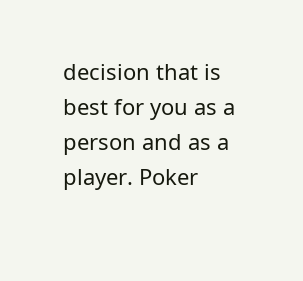decision that is best for you as a person and as a player. Poker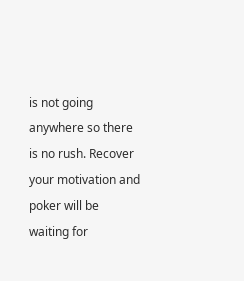is not going anywhere so there is no rush. Recover your motivation and poker will be waiting for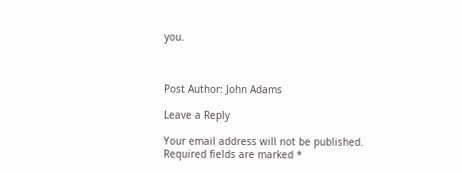you.



Post Author: John Adams

Leave a Reply

Your email address will not be published. Required fields are marked *